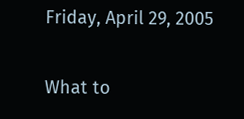Friday, April 29, 2005

What to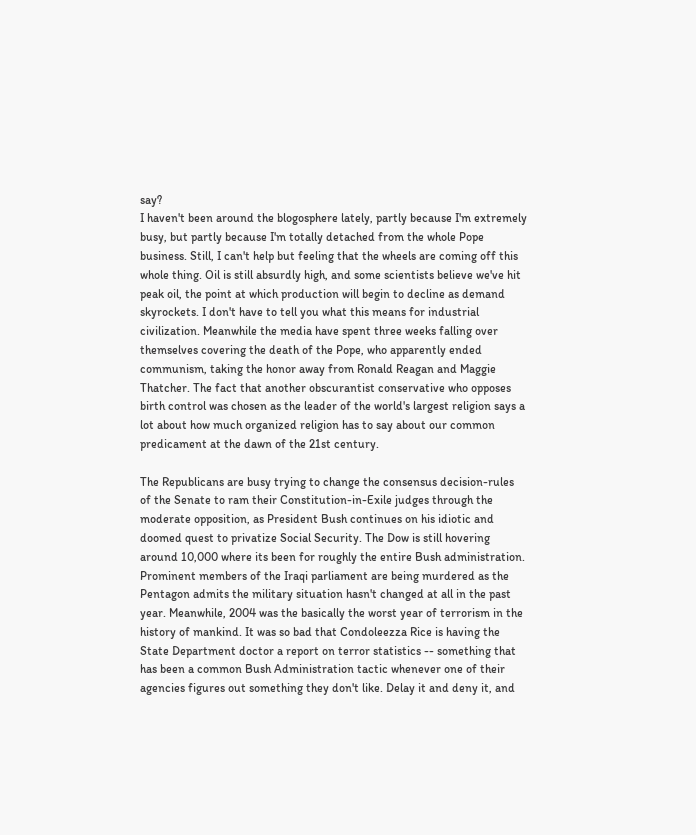say?
I haven't been around the blogosphere lately, partly because I'm extremely busy, but partly because I'm totally detached from the whole Pope business. Still, I can't help but feeling that the wheels are coming off this whole thing. Oil is still absurdly high, and some scientists believe we've hit peak oil, the point at which production will begin to decline as demand skyrockets. I don't have to tell you what this means for industrial civilization. Meanwhile the media have spent three weeks falling over themselves covering the death of the Pope, who apparently ended communism, taking the honor away from Ronald Reagan and Maggie Thatcher. The fact that another obscurantist conservative who opposes birth control was chosen as the leader of the world's largest religion says a lot about how much organized religion has to say about our common predicament at the dawn of the 21st century.

The Republicans are busy trying to change the consensus decision-rules of the Senate to ram their Constitution-in-Exile judges through the moderate opposition, as President Bush continues on his idiotic and doomed quest to privatize Social Security. The Dow is still hovering around 10,000 where its been for roughly the entire Bush administration. Prominent members of the Iraqi parliament are being murdered as the Pentagon admits the military situation hasn't changed at all in the past year. Meanwhile, 2004 was the basically the worst year of terrorism in the history of mankind. It was so bad that Condoleezza Rice is having the State Department doctor a report on terror statistics -- something that has been a common Bush Administration tactic whenever one of their agencies figures out something they don't like. Delay it and deny it, and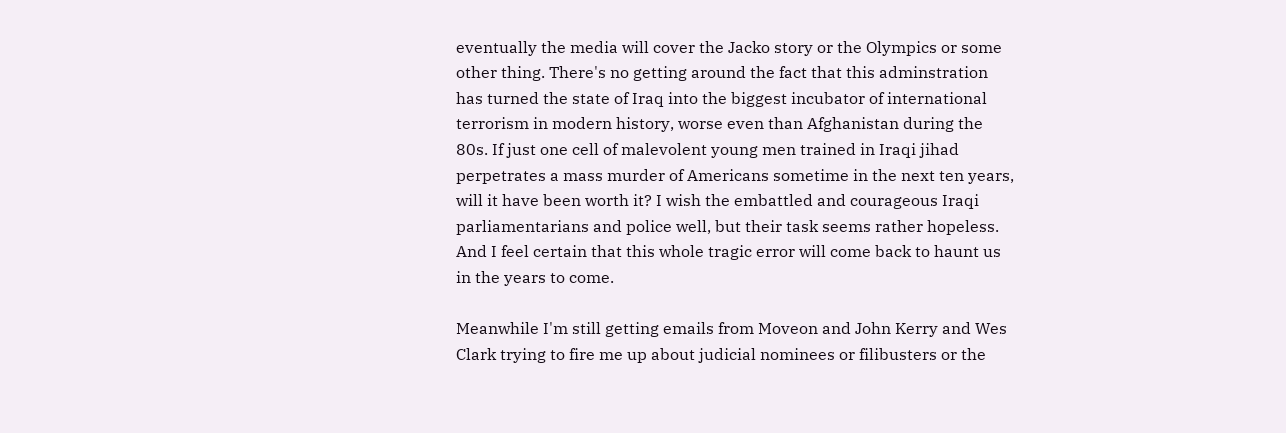eventually the media will cover the Jacko story or the Olympics or some other thing. There's no getting around the fact that this adminstration has turned the state of Iraq into the biggest incubator of international terrorism in modern history, worse even than Afghanistan during the 80s. If just one cell of malevolent young men trained in Iraqi jihad perpetrates a mass murder of Americans sometime in the next ten years, will it have been worth it? I wish the embattled and courageous Iraqi parliamentarians and police well, but their task seems rather hopeless. And I feel certain that this whole tragic error will come back to haunt us in the years to come.

Meanwhile I'm still getting emails from Moveon and John Kerry and Wes Clark trying to fire me up about judicial nominees or filibusters or the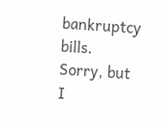bankruptcy bills. Sorry, but I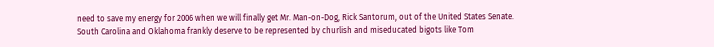need to save my energy for 2006 when we will finally get Mr. Man-on-Dog, Rick Santorum, out of the United States Senate. South Carolina and Oklahoma frankly deserve to be represented by churlish and miseducated bigots like Tom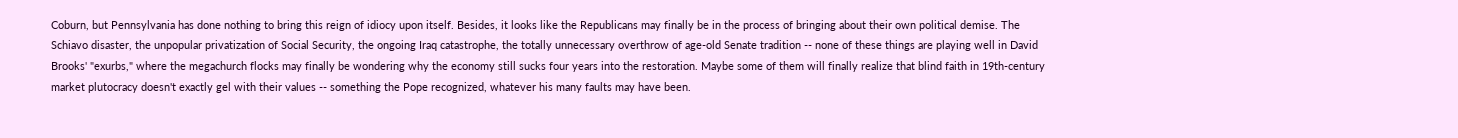Coburn, but Pennsylvania has done nothing to bring this reign of idiocy upon itself. Besides, it looks like the Republicans may finally be in the process of bringing about their own political demise. The Schiavo disaster, the unpopular privatization of Social Security, the ongoing Iraq catastrophe, the totally unnecessary overthrow of age-old Senate tradition -- none of these things are playing well in David Brooks' "exurbs," where the megachurch flocks may finally be wondering why the economy still sucks four years into the restoration. Maybe some of them will finally realize that blind faith in 19th-century market plutocracy doesn't exactly gel with their values -- something the Pope recognized, whatever his many faults may have been.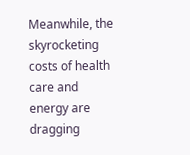Meanwhile, the skyrocketing costs of health care and energy are dragging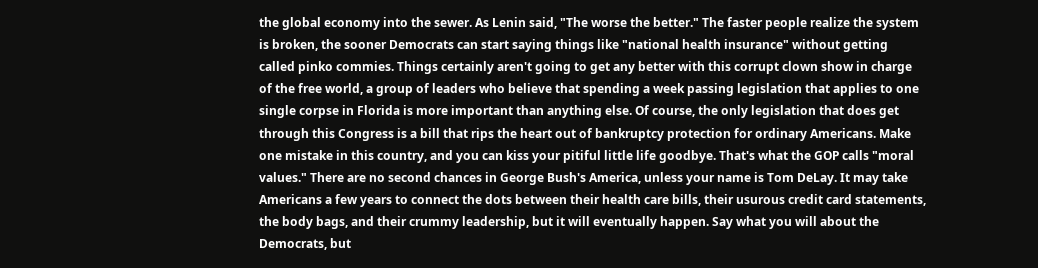the global economy into the sewer. As Lenin said, "The worse the better." The faster people realize the system is broken, the sooner Democrats can start saying things like "national health insurance" without getting called pinko commies. Things certainly aren't going to get any better with this corrupt clown show in charge of the free world, a group of leaders who believe that spending a week passing legislation that applies to one single corpse in Florida is more important than anything else. Of course, the only legislation that does get through this Congress is a bill that rips the heart out of bankruptcy protection for ordinary Americans. Make one mistake in this country, and you can kiss your pitiful little life goodbye. That's what the GOP calls "moral values." There are no second chances in George Bush's America, unless your name is Tom DeLay. It may take Americans a few years to connect the dots between their health care bills, their usurous credit card statements, the body bags, and their crummy leadership, but it will eventually happen. Say what you will about the Democrats, but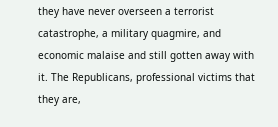they have never overseen a terrorist catastrophe, a military quagmire, and economic malaise and still gotten away with it. The Republicans, professional victims that they are,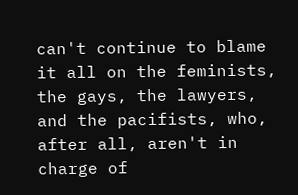can't continue to blame it all on the feminists, the gays, the lawyers, and the pacifists, who, after all, aren't in charge of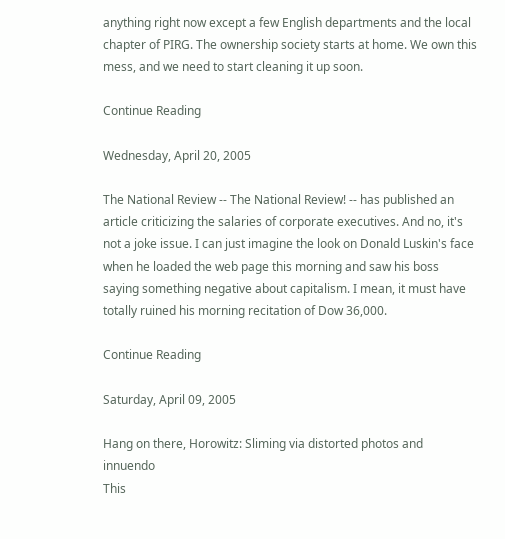anything right now except a few English departments and the local chapter of PIRG. The ownership society starts at home. We own this mess, and we need to start cleaning it up soon.

Continue Reading

Wednesday, April 20, 2005

The National Review -- The National Review! -- has published an article criticizing the salaries of corporate executives. And no, it's not a joke issue. I can just imagine the look on Donald Luskin's face when he loaded the web page this morning and saw his boss saying something negative about capitalism. I mean, it must have totally ruined his morning recitation of Dow 36,000.

Continue Reading

Saturday, April 09, 2005

Hang on there, Horowitz: Sliming via distorted photos and innuendo
This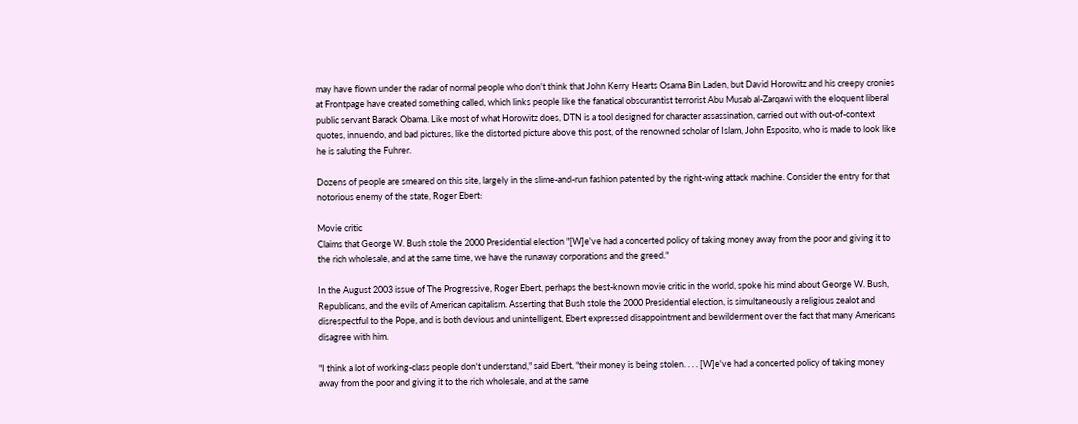may have flown under the radar of normal people who don't think that John Kerry Hearts Osama Bin Laden, but David Horowitz and his creepy cronies at Frontpage have created something called, which links people like the fanatical obscurantist terrorist Abu Musab al-Zarqawi with the eloquent liberal public servant Barack Obama. Like most of what Horowitz does, DTN is a tool designed for character assassination, carried out with out-of-context quotes, innuendo, and bad pictures, like the distorted picture above this post, of the renowned scholar of Islam, John Esposito, who is made to look like he is saluting the Fuhrer.

Dozens of people are smeared on this site, largely in the slime-and-run fashion patented by the right-wing attack machine. Consider the entry for that notorious enemy of the state, Roger Ebert:

Movie critic
Claims that George W. Bush stole the 2000 Presidential election "[W]e've had a concerted policy of taking money away from the poor and giving it to the rich wholesale, and at the same time, we have the runaway corporations and the greed."

In the August 2003 issue of The Progressive, Roger Ebert, perhaps the best-known movie critic in the world, spoke his mind about George W. Bush, Republicans, and the evils of American capitalism. Asserting that Bush stole the 2000 Presidential election, is simultaneously a religious zealot and disrespectful to the Pope, and is both devious and unintelligent, Ebert expressed disappointment and bewilderment over the fact that many Americans disagree with him.

"I think a lot of working-class people don't understand," said Ebert, "their money is being stolen. . . . [W]e've had a concerted policy of taking money away from the poor and giving it to the rich wholesale, and at the same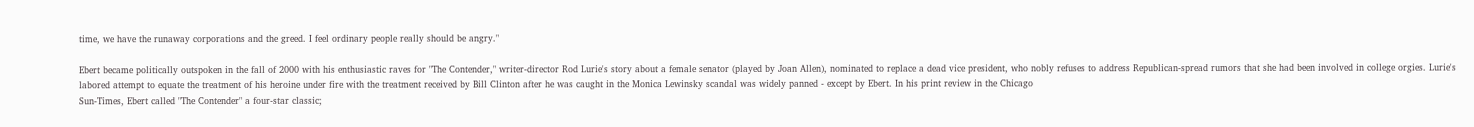time, we have the runaway corporations and the greed. I feel ordinary people really should be angry."

Ebert became politically outspoken in the fall of 2000 with his enthusiastic raves for "The Contender," writer-director Rod Lurie's story about a female senator (played by Joan Allen), nominated to replace a dead vice president, who nobly refuses to address Republican-spread rumors that she had been involved in college orgies. Lurie's labored attempt to equate the treatment of his heroine under fire with the treatment received by Bill Clinton after he was caught in the Monica Lewinsky scandal was widely panned - except by Ebert. In his print review in the Chicago
Sun-Times, Ebert called "The Contender" a four-star classic;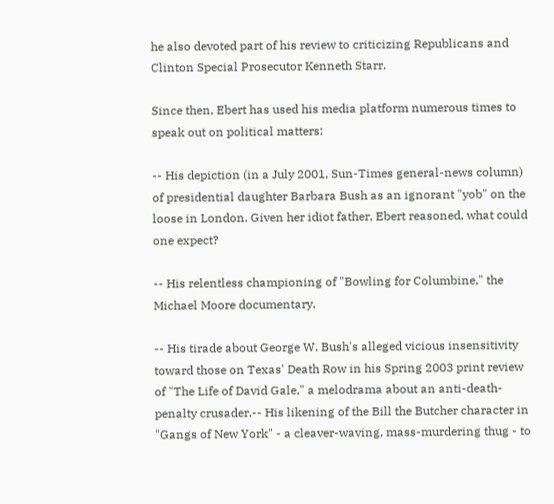he also devoted part of his review to criticizing Republicans and Clinton Special Prosecutor Kenneth Starr.

Since then, Ebert has used his media platform numerous times to speak out on political matters:

-- His depiction (in a July 2001, Sun-Times general-news column) of presidential daughter Barbara Bush as an ignorant "yob" on the loose in London. Given her idiot father, Ebert reasoned, what could one expect?

-- His relentless championing of "Bowling for Columbine," the Michael Moore documentary.

-- His tirade about George W. Bush's alleged vicious insensitivity toward those on Texas' Death Row in his Spring 2003 print review of "The Life of David Gale," a melodrama about an anti-death-penalty crusader.-- His likening of the Bill the Butcher character in "Gangs of New York" - a cleaver-waving, mass-murdering thug - to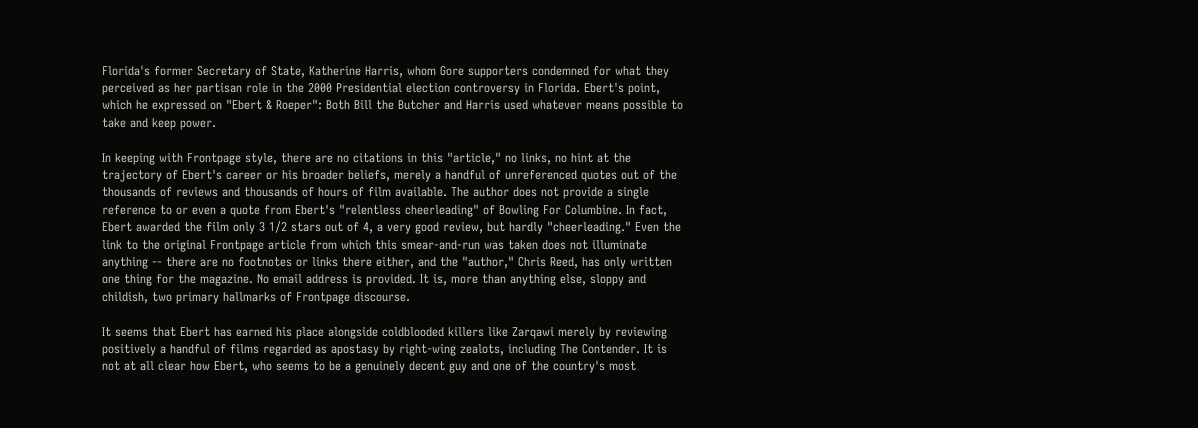Florida's former Secretary of State, Katherine Harris, whom Gore supporters condemned for what they perceived as her partisan role in the 2000 Presidential election controversy in Florida. Ebert's point, which he expressed on "Ebert & Roeper": Both Bill the Butcher and Harris used whatever means possible to take and keep power.

In keeping with Frontpage style, there are no citations in this "article," no links, no hint at the trajectory of Ebert's career or his broader beliefs, merely a handful of unreferenced quotes out of the thousands of reviews and thousands of hours of film available. The author does not provide a single reference to or even a quote from Ebert's "relentless cheerleading" of Bowling For Columbine. In fact, Ebert awarded the film only 3 1/2 stars out of 4, a very good review, but hardly "cheerleading." Even the link to the original Frontpage article from which this smear-and-run was taken does not illuminate anything -- there are no footnotes or links there either, and the "author," Chris Reed, has only written one thing for the magazine. No email address is provided. It is, more than anything else, sloppy and childish, two primary hallmarks of Frontpage discourse.

It seems that Ebert has earned his place alongside coldblooded killers like Zarqawi merely by reviewing positively a handful of films regarded as apostasy by right-wing zealots, including The Contender. It is not at all clear how Ebert, who seems to be a genuinely decent guy and one of the country's most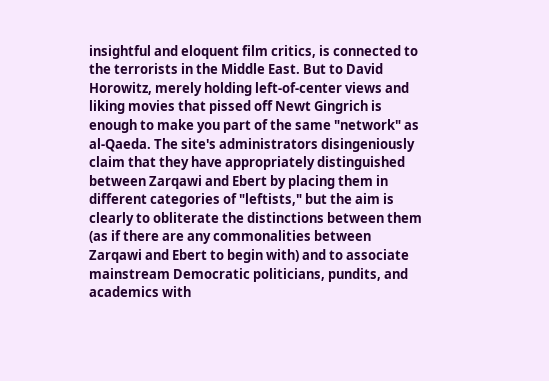insightful and eloquent film critics, is connected to the terrorists in the Middle East. But to David Horowitz, merely holding left-of-center views and liking movies that pissed off Newt Gingrich is enough to make you part of the same "network" as al-Qaeda. The site's administrators disingeniously claim that they have appropriately distinguished between Zarqawi and Ebert by placing them in different categories of "leftists," but the aim is clearly to obliterate the distinctions between them (as if there are any commonalities between Zarqawi and Ebert to begin with) and to associate mainstream Democratic politicians, pundits, and academics with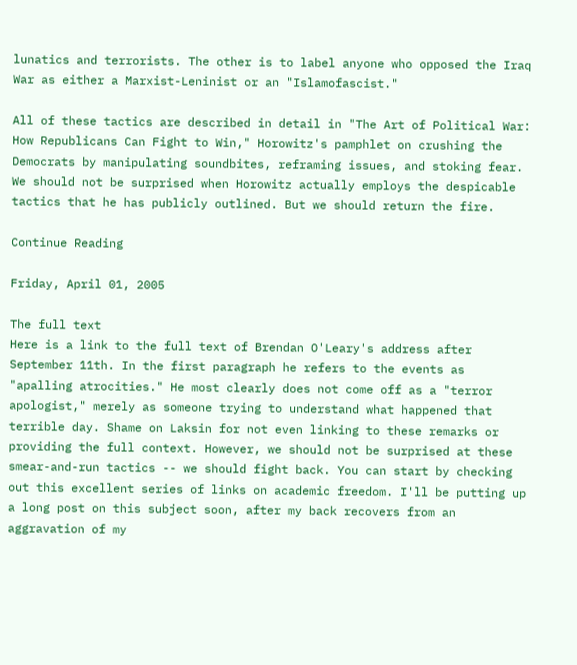lunatics and terrorists. The other is to label anyone who opposed the Iraq War as either a Marxist-Leninist or an "Islamofascist."

All of these tactics are described in detail in "The Art of Political War: How Republicans Can Fight to Win," Horowitz's pamphlet on crushing the Democrats by manipulating soundbites, reframing issues, and stoking fear. We should not be surprised when Horowitz actually employs the despicable tactics that he has publicly outlined. But we should return the fire.

Continue Reading

Friday, April 01, 2005

The full text
Here is a link to the full text of Brendan O'Leary's address after September 11th. In the first paragraph he refers to the events as "apalling atrocities." He most clearly does not come off as a "terror apologist," merely as someone trying to understand what happened that terrible day. Shame on Laksin for not even linking to these remarks or providing the full context. However, we should not be surprised at these smear-and-run tactics -- we should fight back. You can start by checking out this excellent series of links on academic freedom. I'll be putting up a long post on this subject soon, after my back recovers from an aggravation of my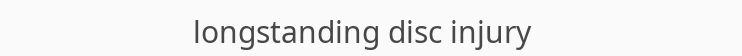longstanding disc injury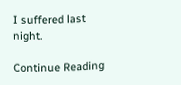I suffered last night.

Continue Reading